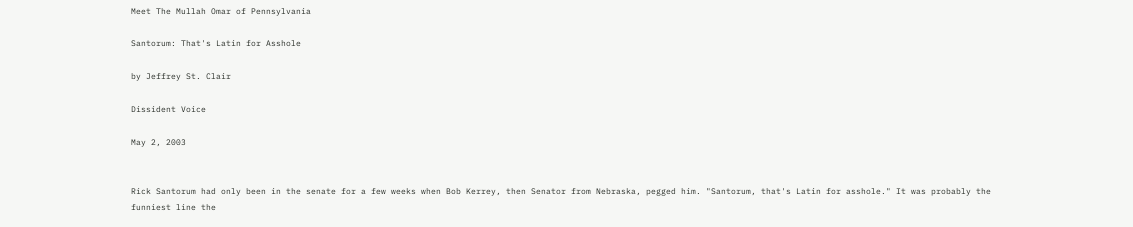Meet The Mullah Omar of Pennsylvania

Santorum: That's Latin for Asshole

by Jeffrey St. Clair

Dissident Voice

May 2, 2003


Rick Santorum had only been in the senate for a few weeks when Bob Kerrey, then Senator from Nebraska, pegged him. "Santorum, that's Latin for asshole." It was probably the funniest line the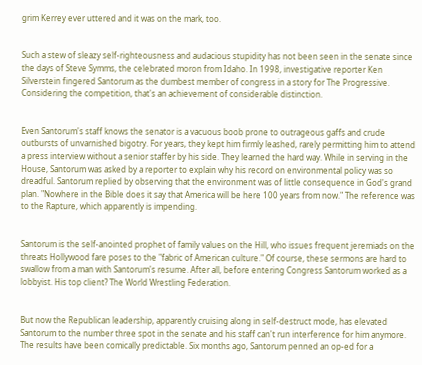grim Kerrey ever uttered and it was on the mark, too.


Such a stew of sleazy self-righteousness and audacious stupidity has not been seen in the senate since the days of Steve Symms, the celebrated moron from Idaho. In 1998, investigative reporter Ken Silverstein fingered Santorum as the dumbest member of congress in a story for The Progressive. Considering the competition, that's an achievement of considerable distinction.


Even Santorum's staff knows the senator is a vacuous boob prone to outrageous gaffs and crude outbursts of unvarnished bigotry. For years, they kept him firmly leashed, rarely permitting him to attend a press interview without a senior staffer by his side. They learned the hard way. While in serving in the House, Santorum was asked by a reporter to explain why his record on environmental policy was so dreadful. Santorum replied by observing that the environment was of little consequence in God's grand plan. "Nowhere in the Bible does it say that America will be here 100 years from now." The reference was to the Rapture, which apparently is impending.


Santorum is the self-anointed prophet of family values on the Hill, who issues frequent jeremiads on the threats Hollywood fare poses to the "fabric of American culture." Of course, these sermons are hard to swallow from a man with Santorum's resume. After all, before entering Congress Santorum worked as a lobbyist. His top client? The World Wrestling Federation.


But now the Republican leadership, apparently cruising along in self-destruct mode, has elevated Santorum to the number three spot in the senate and his staff can't run interference for him anymore. The results have been comically predictable. Six months ago, Santorum penned an op-ed for a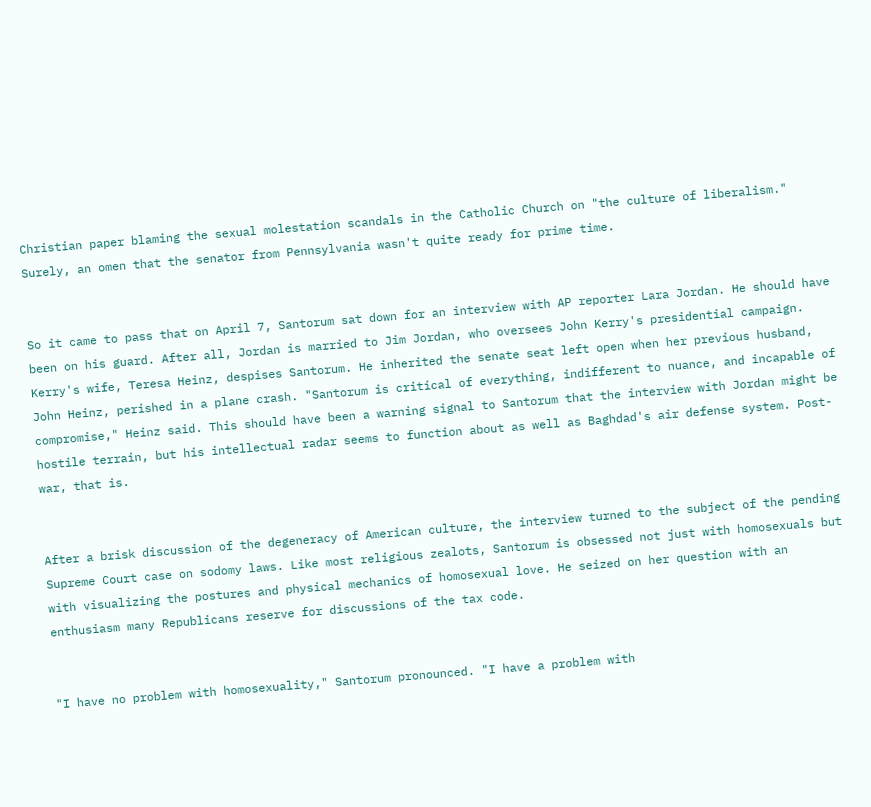Christian paper blaming the sexual molestation scandals in the Catholic Church on "the culture of liberalism." Surely, an omen that the senator from Pennsylvania wasn't quite ready for prime time.


So it came to pass that on April 7, Santorum sat down for an interview with AP reporter Lara Jordan. He should have been on his guard. After all, Jordan is married to Jim Jordan, who oversees John Kerry's presidential campaign. Kerry's wife, Teresa Heinz, despises Santorum. He inherited the senate seat left open when her previous husband, John Heinz, perished in a plane crash. "Santorum is critical of everything, indifferent to nuance, and incapable of compromise," Heinz said. This should have been a warning signal to Santorum that the interview with Jordan might be hostile terrain, but his intellectual radar seems to function about as well as Baghdad's air defense system. Post-war, that is.


After a brisk discussion of the degeneracy of American culture, the interview turned to the subject of the pending Supreme Court case on sodomy laws. Like most religious zealots, Santorum is obsessed not just with homosexuals but with visualizing the postures and physical mechanics of homosexual love. He seized on her question with an enthusiasm many Republicans reserve for discussions of the tax code.


"I have no problem with homosexuality," Santorum pronounced. "I have a problem with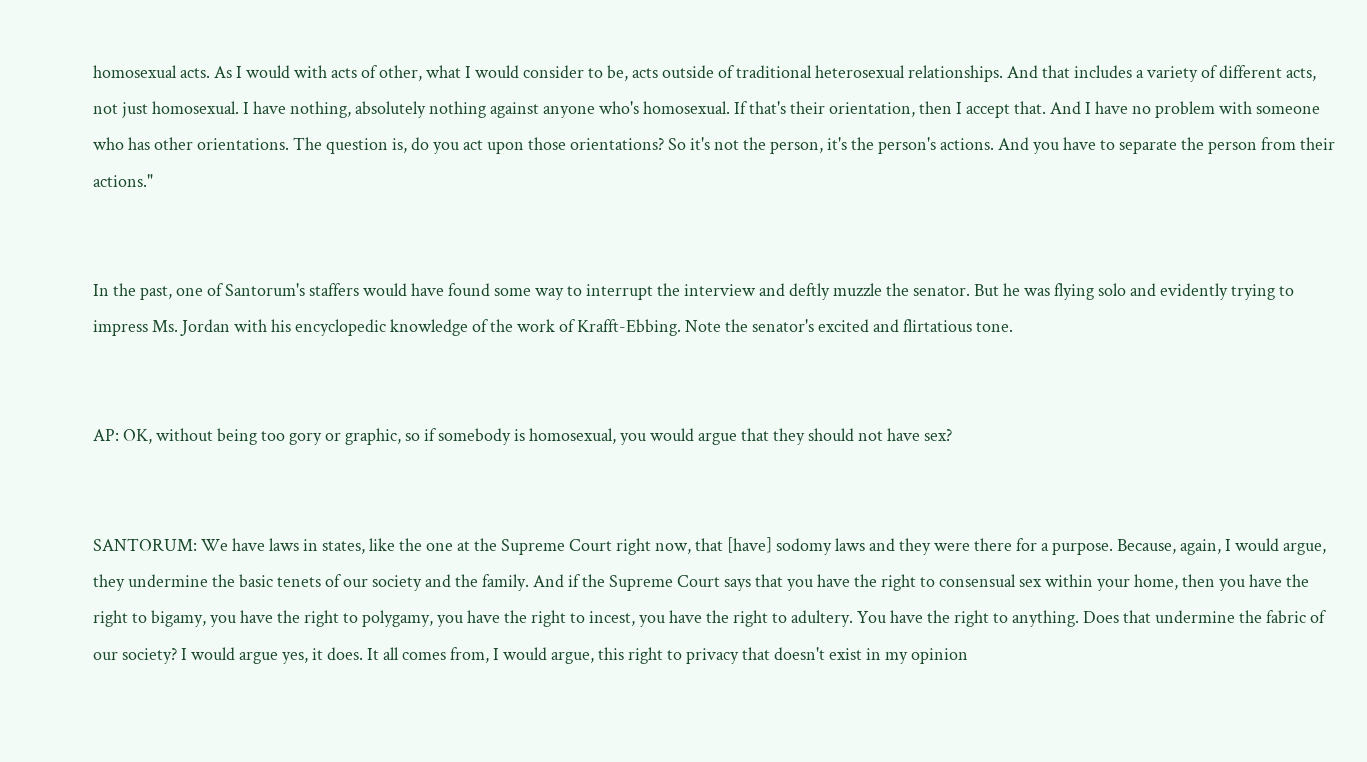homosexual acts. As I would with acts of other, what I would consider to be, acts outside of traditional heterosexual relationships. And that includes a variety of different acts, not just homosexual. I have nothing, absolutely nothing against anyone who's homosexual. If that's their orientation, then I accept that. And I have no problem with someone who has other orientations. The question is, do you act upon those orientations? So it's not the person, it's the person's actions. And you have to separate the person from their actions."


In the past, one of Santorum's staffers would have found some way to interrupt the interview and deftly muzzle the senator. But he was flying solo and evidently trying to impress Ms. Jordan with his encyclopedic knowledge of the work of Krafft-Ebbing. Note the senator's excited and flirtatious tone.


AP: OK, without being too gory or graphic, so if somebody is homosexual, you would argue that they should not have sex?


SANTORUM: We have laws in states, like the one at the Supreme Court right now, that [have] sodomy laws and they were there for a purpose. Because, again, I would argue, they undermine the basic tenets of our society and the family. And if the Supreme Court says that you have the right to consensual sex within your home, then you have the right to bigamy, you have the right to polygamy, you have the right to incest, you have the right to adultery. You have the right to anything. Does that undermine the fabric of our society? I would argue yes, it does. It all comes from, I would argue, this right to privacy that doesn't exist in my opinion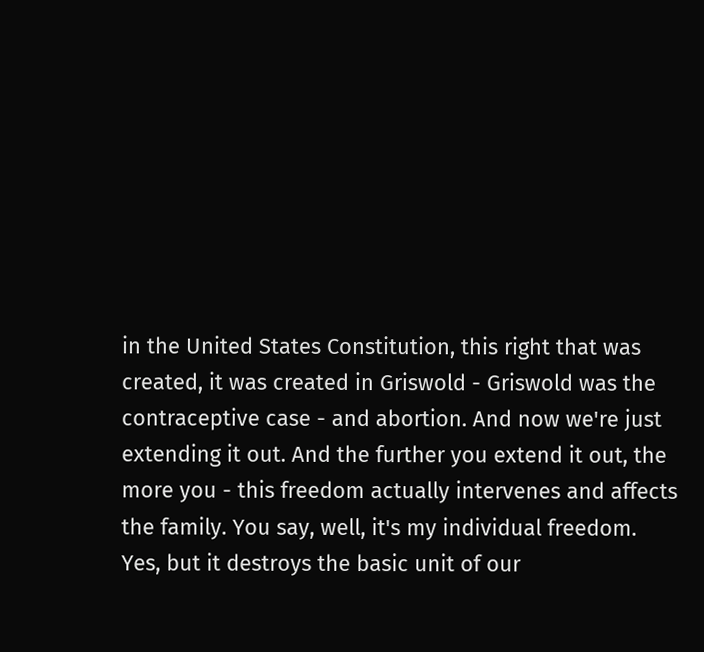in the United States Constitution, this right that was created, it was created in Griswold - Griswold was the contraceptive case - and abortion. And now we're just extending it out. And the further you extend it out, the more you - this freedom actually intervenes and affects the family. You say, well, it's my individual freedom. Yes, but it destroys the basic unit of our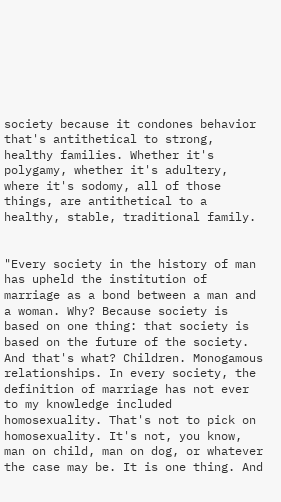society because it condones behavior that's antithetical to strong, healthy families. Whether it's polygamy, whether it's adultery, where it's sodomy, all of those things, are antithetical to a healthy, stable, traditional family.


"Every society in the history of man has upheld the institution of marriage as a bond between a man and a woman. Why? Because society is based on one thing: that society is based on the future of the society. And that's what? Children. Monogamous relationships. In every society, the definition of marriage has not ever to my knowledge included homosexuality. That's not to pick on homosexuality. It's not, you know, man on child, man on dog, or whatever the case may be. It is one thing. And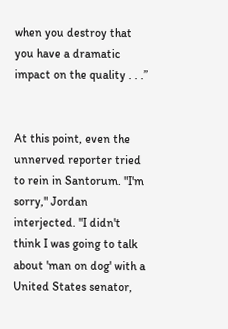when you destroy that you have a dramatic impact on the quality . . .”


At this point, even the unnerved reporter tried to rein in Santorum. "I'm sorry," Jordan interjected. "I didn't think I was going to talk about 'man on dog' with a United States senator,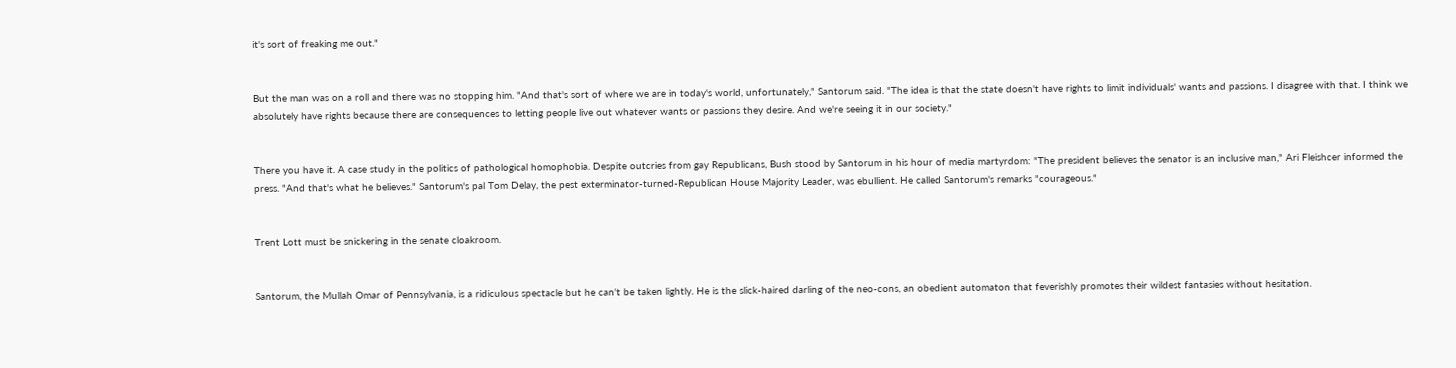it's sort of freaking me out."


But the man was on a roll and there was no stopping him. "And that's sort of where we are in today's world, unfortunately," Santorum said. "The idea is that the state doesn't have rights to limit individuals' wants and passions. I disagree with that. I think we absolutely have rights because there are consequences to letting people live out whatever wants or passions they desire. And we're seeing it in our society."


There you have it. A case study in the politics of pathological homophobia. Despite outcries from gay Republicans, Bush stood by Santorum in his hour of media martyrdom: "The president believes the senator is an inclusive man," Ari Fleishcer informed the press. "And that's what he believes." Santorum's pal Tom Delay, the pest exterminator-turned-Republican House Majority Leader, was ebullient. He called Santorum's remarks "courageous."


Trent Lott must be snickering in the senate cloakroom.


Santorum, the Mullah Omar of Pennsylvania, is a ridiculous spectacle but he can't be taken lightly. He is the slick-haired darling of the neo-cons, an obedient automaton that feverishly promotes their wildest fantasies without hesitation.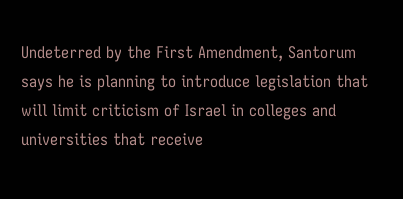Undeterred by the First Amendment, Santorum says he is planning to introduce legislation that will limit criticism of Israel in colleges and universities that receive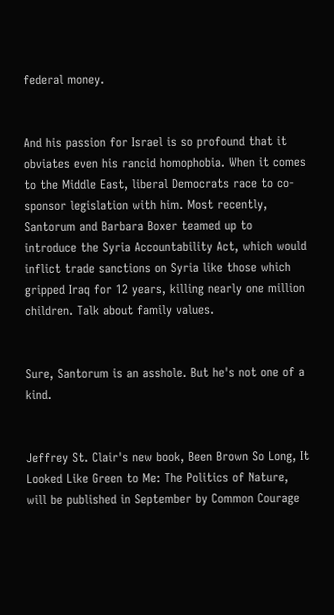federal money.


And his passion for Israel is so profound that it obviates even his rancid homophobia. When it comes to the Middle East, liberal Democrats race to co-sponsor legislation with him. Most recently, Santorum and Barbara Boxer teamed up to introduce the Syria Accountability Act, which would inflict trade sanctions on Syria like those which gripped Iraq for 12 years, killing nearly one million children. Talk about family values.


Sure, Santorum is an asshole. But he's not one of a kind.


Jeffrey St. Clair's new book, Been Brown So Long, It Looked Like Green to Me: The Politics of Nature, will be published in September by Common Courage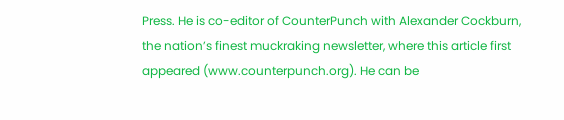Press. He is co-editor of CounterPunch with Alexander Cockburn, the nation’s finest muckraking newsletter, where this article first appeared (www.counterpunch.org). He can be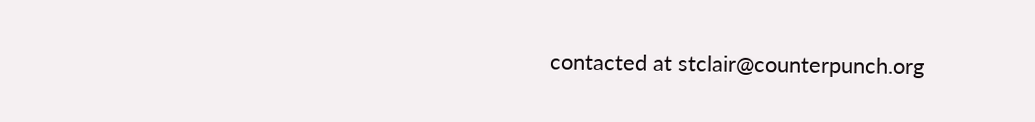contacted at stclair@counterpunch.org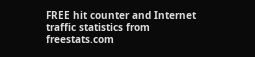FREE hit counter and Internet traffic statistics from freestats.com